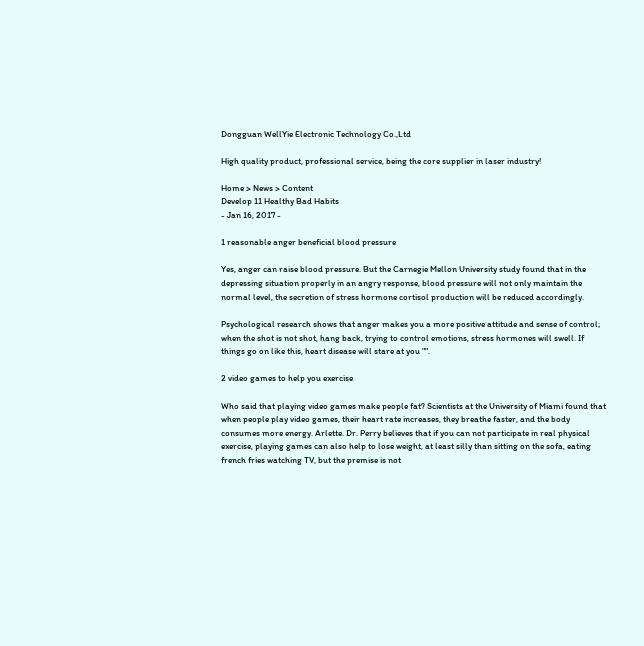Dongguan WellYie Electronic Technology Co.,Ltd

High quality product, professional service, being the core supplier in laser industry!

Home > News > Content
Develop 11 Healthy Bad Habits
- Jan 16, 2017 -

1 reasonable anger beneficial blood pressure

Yes, anger can raise blood pressure. But the Carnegie Mellon University study found that in the depressing situation properly in an angry response, blood pressure will not only maintain the normal level, the secretion of stress hormone cortisol production will be reduced accordingly.

Psychological research shows that anger makes you a more positive attitude and sense of control; when the shot is not shot, hang back, trying to control emotions, stress hormones will swell. If things go on like this, heart disease will stare at you "".

2 video games to help you exercise

Who said that playing video games make people fat? Scientists at the University of Miami found that when people play video games, their heart rate increases, they breathe faster, and the body consumes more energy. Arlette. Dr. Perry believes that if you can not participate in real physical exercise, playing games can also help to lose weight, at least silly than sitting on the sofa, eating french fries watching TV, but the premise is not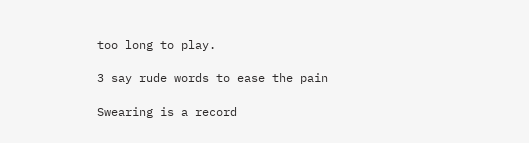too long to play.

3 say rude words to ease the pain

Swearing is a record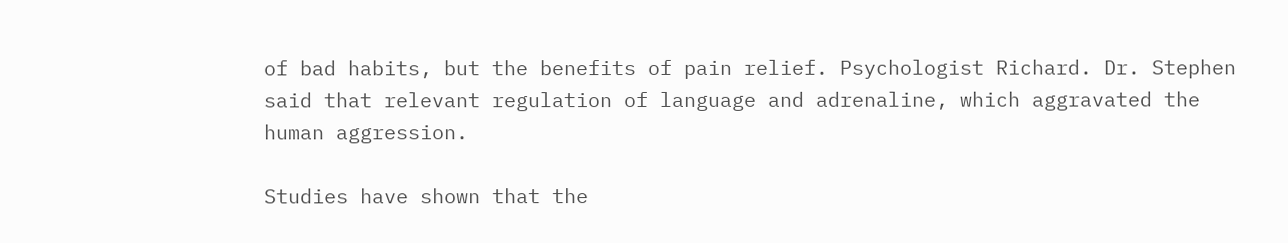of bad habits, but the benefits of pain relief. Psychologist Richard. Dr. Stephen said that relevant regulation of language and adrenaline, which aggravated the human aggression.

Studies have shown that the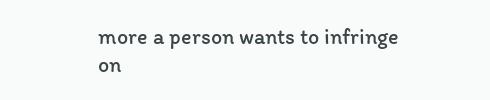more a person wants to infringe on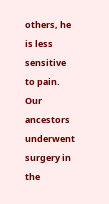others, he is less sensitive to pain. Our ancestors underwent surgery in the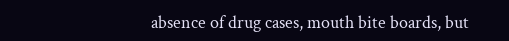absence of drug cases, mouth bite boards, but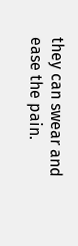they can swear and ease the pain.